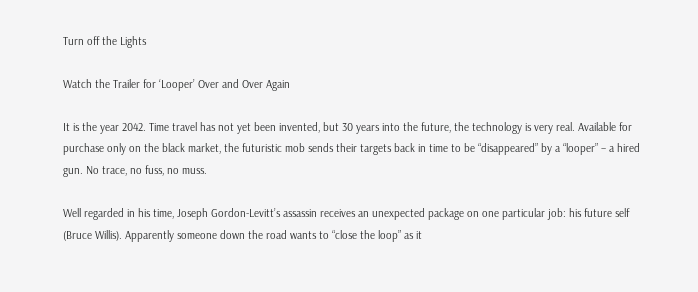Turn off the Lights

Watch the Trailer for ‘Looper’ Over and Over Again

It is the year 2042. Time travel has not yet been invented, but 30 years into the future, the technology is very real. Available for purchase only on the black market, the futuristic mob sends their targets back in time to be “disappeared” by a “looper” – a hired gun. No trace, no fuss, no muss.

Well regarded in his time, Joseph Gordon-Levitt’s assassin receives an unexpected package on one particular job: his future self (Bruce Willis). Apparently someone down the road wants to “close the loop” as it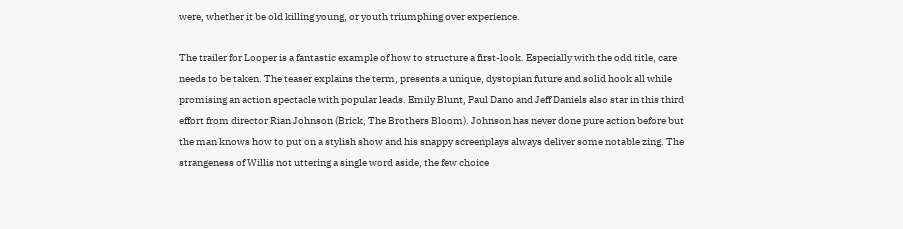were, whether it be old killing young, or youth triumphing over experience.

The trailer for Looper is a fantastic example of how to structure a first-look. Especially with the odd title, care needs to be taken. The teaser explains the term, presents a unique, dystopian future and solid hook all while promising an action spectacle with popular leads. Emily Blunt, Paul Dano and Jeff Daniels also star in this third effort from director Rian Johnson (Brick, The Brothers Bloom). Johnson has never done pure action before but the man knows how to put on a stylish show and his snappy screenplays always deliver some notable zing. The strangeness of Willis not uttering a single word aside, the few choice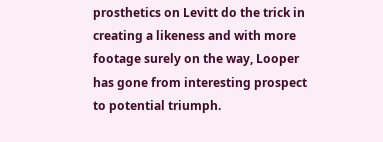prosthetics on Levitt do the trick in creating a likeness and with more footage surely on the way, Looper has gone from interesting prospect to potential triumph.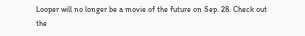Looper will no longer be a movie of the future on Sep. 28. Check out the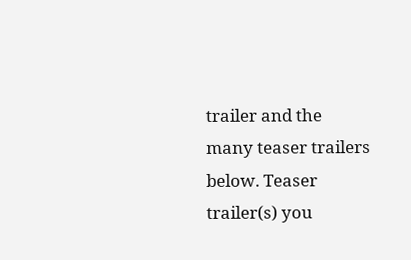trailer and the many teaser trailers below. Teaser trailer(s) you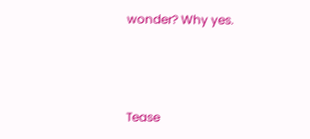wonder? Why yes.



Tease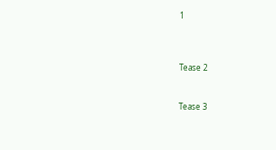1



Tease 2


Tease 3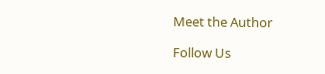Meet the Author

Follow Us